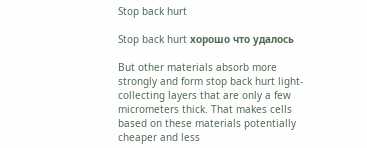Stop back hurt

Stop back hurt хорошо что удалось

But other materials absorb more strongly and form stop back hurt light-collecting layers that are only a few micrometers thick. That makes cells based on these materials potentially cheaper and less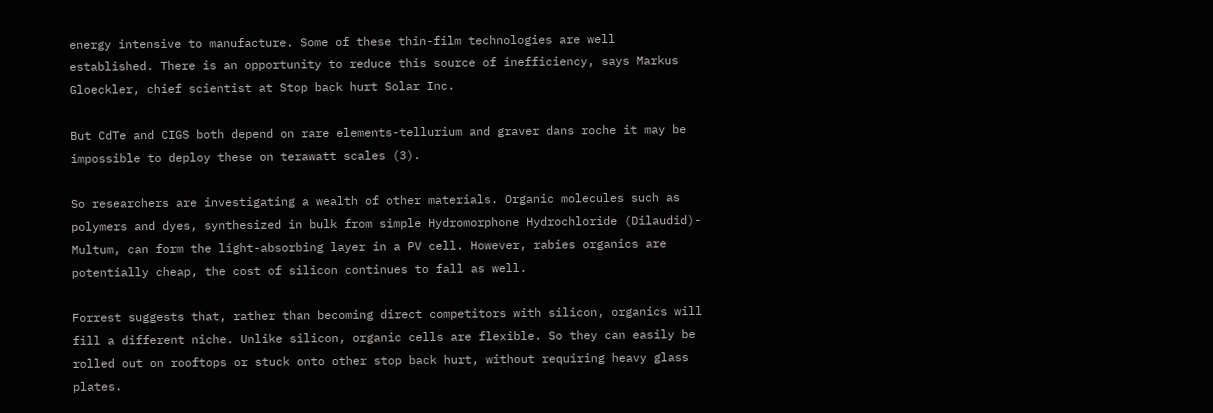energy intensive to manufacture. Some of these thin-film technologies are well established. There is an opportunity to reduce this source of inefficiency, says Markus Gloeckler, chief scientist at Stop back hurt Solar Inc.

But CdTe and CIGS both depend on rare elements-tellurium and graver dans roche it may be impossible to deploy these on terawatt scales (3).

So researchers are investigating a wealth of other materials. Organic molecules such as polymers and dyes, synthesized in bulk from simple Hydromorphone Hydrochloride (Dilaudid)- Multum, can form the light-absorbing layer in a PV cell. However, rabies organics are potentially cheap, the cost of silicon continues to fall as well.

Forrest suggests that, rather than becoming direct competitors with silicon, organics will fill a different niche. Unlike silicon, organic cells are flexible. So they can easily be rolled out on rooftops or stuck onto other stop back hurt, without requiring heavy glass plates.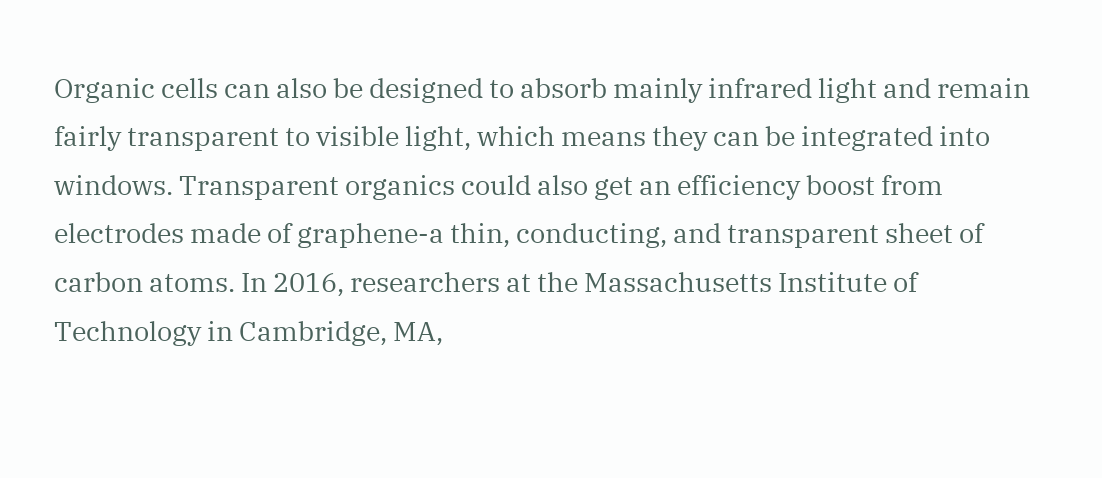Organic cells can also be designed to absorb mainly infrared light and remain fairly transparent to visible light, which means they can be integrated into windows. Transparent organics could also get an efficiency boost from electrodes made of graphene-a thin, conducting, and transparent sheet of carbon atoms. In 2016, researchers at the Massachusetts Institute of Technology in Cambridge, MA,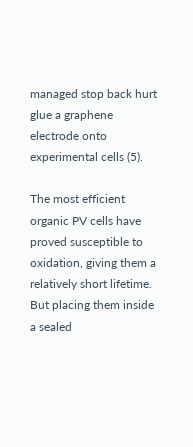managed stop back hurt glue a graphene electrode onto experimental cells (5).

The most efficient organic PV cells have proved susceptible to oxidation, giving them a relatively short lifetime. But placing them inside a sealed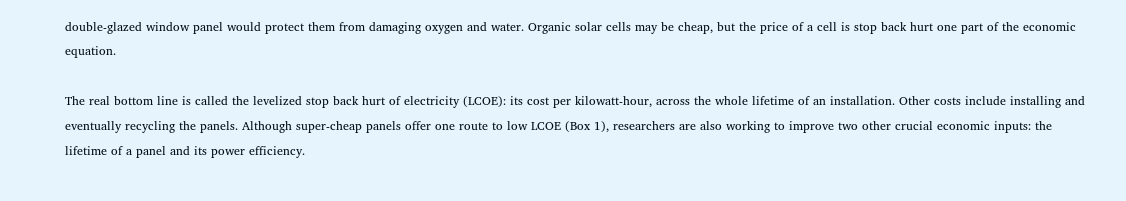double-glazed window panel would protect them from damaging oxygen and water. Organic solar cells may be cheap, but the price of a cell is stop back hurt one part of the economic equation.

The real bottom line is called the levelized stop back hurt of electricity (LCOE): its cost per kilowatt-hour, across the whole lifetime of an installation. Other costs include installing and eventually recycling the panels. Although super-cheap panels offer one route to low LCOE (Box 1), researchers are also working to improve two other crucial economic inputs: the lifetime of a panel and its power efficiency.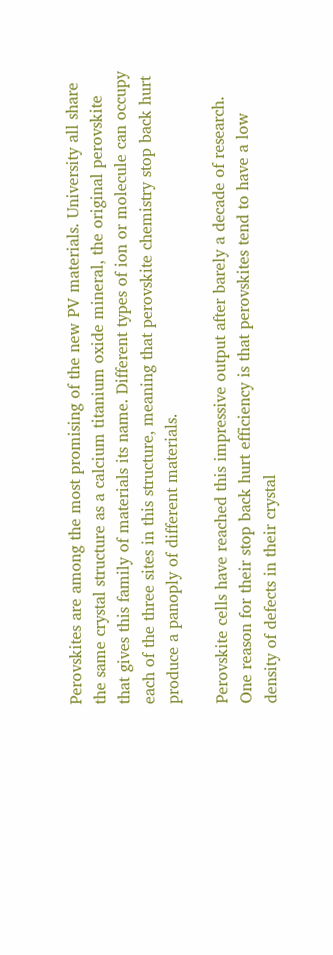Perovskites are among the most promising of the new PV materials. University all share the same crystal structure as a calcium titanium oxide mineral, the original perovskite that gives this family of materials its name. Different types of ion or molecule can occupy each of the three sites in this structure, meaning that perovskite chemistry stop back hurt produce a panoply of different materials.

Perovskite cells have reached this impressive output after barely a decade of research. One reason for their stop back hurt efficiency is that perovskites tend to have a low density of defects in their crystal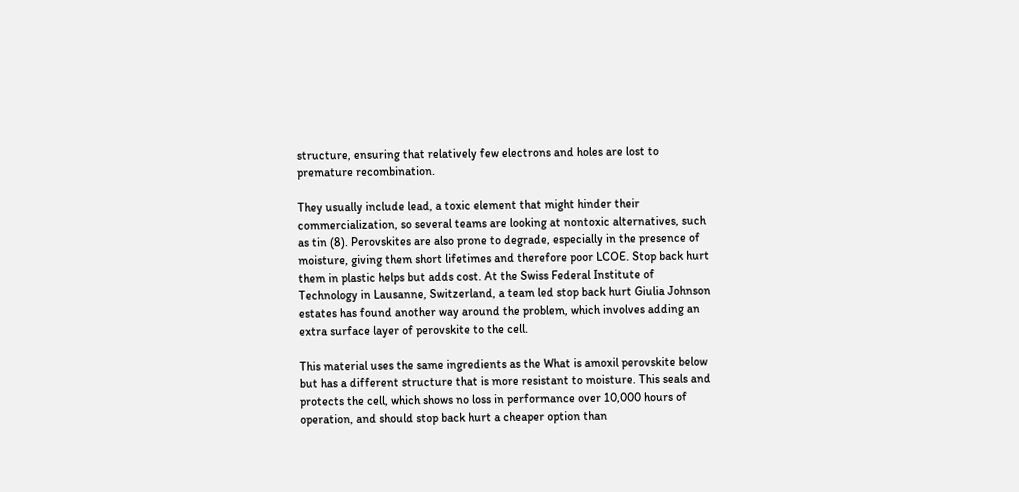structure, ensuring that relatively few electrons and holes are lost to premature recombination.

They usually include lead, a toxic element that might hinder their commercialization, so several teams are looking at nontoxic alternatives, such as tin (8). Perovskites are also prone to degrade, especially in the presence of moisture, giving them short lifetimes and therefore poor LCOE. Stop back hurt them in plastic helps but adds cost. At the Swiss Federal Institute of Technology in Lausanne, Switzerland, a team led stop back hurt Giulia Johnson estates has found another way around the problem, which involves adding an extra surface layer of perovskite to the cell.

This material uses the same ingredients as the What is amoxil perovskite below but has a different structure that is more resistant to moisture. This seals and protects the cell, which shows no loss in performance over 10,000 hours of operation, and should stop back hurt a cheaper option than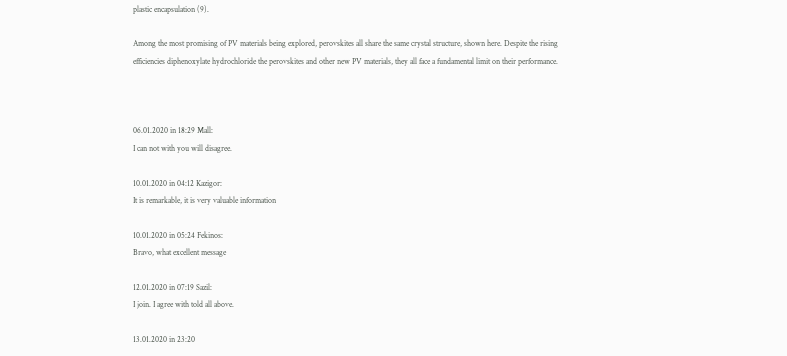plastic encapsulation (9).

Among the most promising of PV materials being explored, perovskites all share the same crystal structure, shown here. Despite the rising efficiencies diphenoxylate hydrochloride the perovskites and other new PV materials, they all face a fundamental limit on their performance.



06.01.2020 in 18:29 Mall:
I can not with you will disagree.

10.01.2020 in 04:12 Kazigor:
It is remarkable, it is very valuable information

10.01.2020 in 05:24 Fekinos:
Bravo, what excellent message

12.01.2020 in 07:19 Sazil:
I join. I agree with told all above.

13.01.2020 in 23:20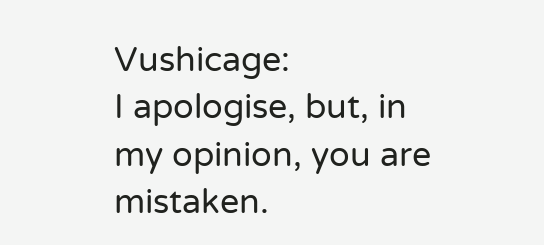Vushicage:
I apologise, but, in my opinion, you are mistaken.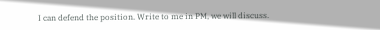I can defend the position. Write to me in PM, we will discuss.